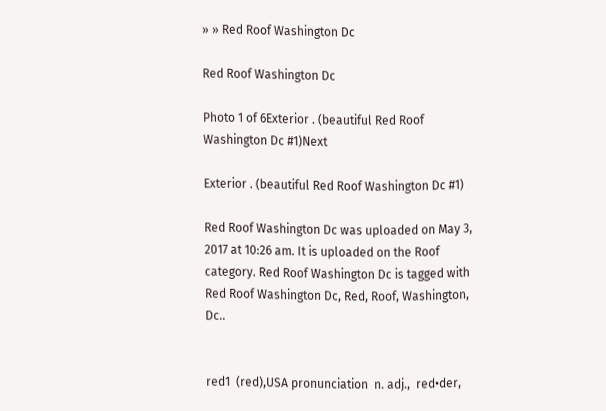» » Red Roof Washington Dc

Red Roof Washington Dc

Photo 1 of 6Exterior . (beautiful Red Roof Washington Dc #1)Next

Exterior . (beautiful Red Roof Washington Dc #1)

Red Roof Washington Dc was uploaded on May 3, 2017 at 10:26 am. It is uploaded on the Roof category. Red Roof Washington Dc is tagged with Red Roof Washington Dc, Red, Roof, Washington, Dc..


red1  (red),USA pronunciation  n. adj.,  red•der,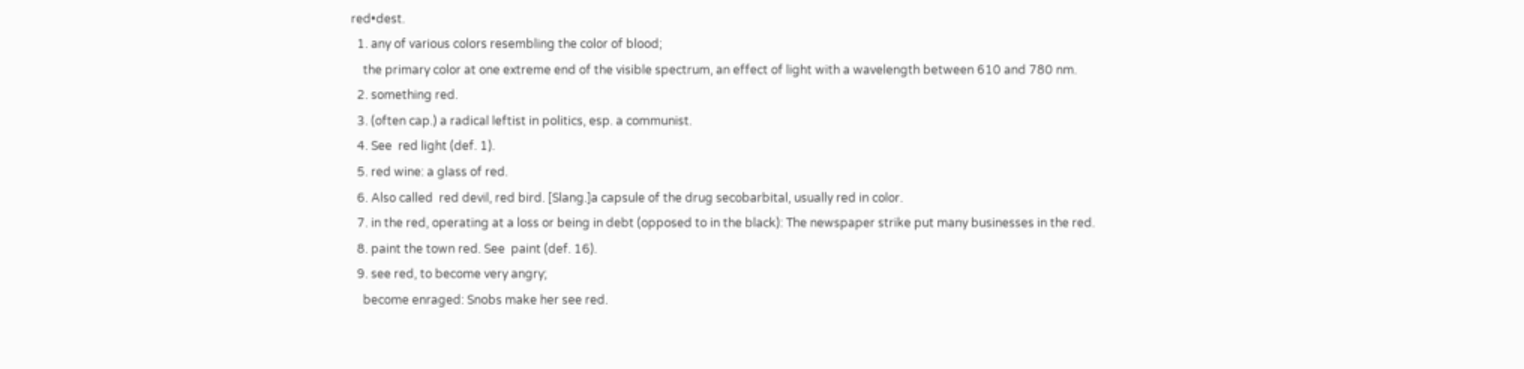red•dest.
  1. any of various colors resembling the color of blood;
    the primary color at one extreme end of the visible spectrum, an effect of light with a wavelength between 610 and 780 nm.
  2. something red.
  3. (often cap.) a radical leftist in politics, esp. a communist.
  4. See  red light (def. 1).
  5. red wine: a glass of red.
  6. Also called  red devil, red bird. [Slang.]a capsule of the drug secobarbital, usually red in color.
  7. in the red, operating at a loss or being in debt (opposed to in the black): The newspaper strike put many businesses in the red.
  8. paint the town red. See  paint (def. 16).
  9. see red, to become very angry;
    become enraged: Snobs make her see red.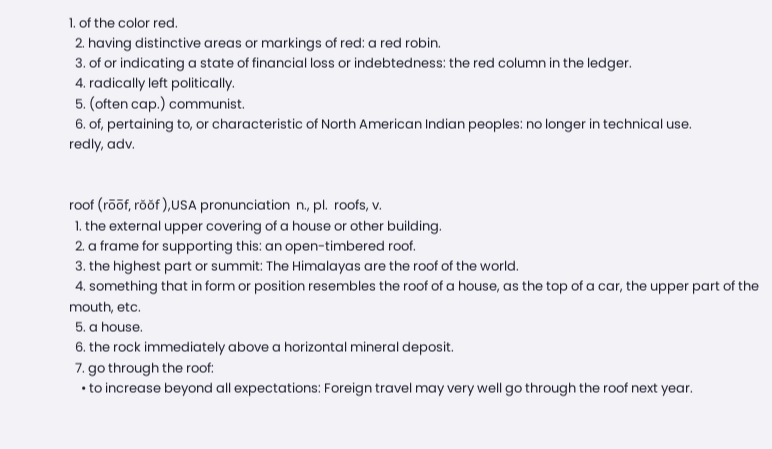1. of the color red.
  2. having distinctive areas or markings of red: a red robin.
  3. of or indicating a state of financial loss or indebtedness: the red column in the ledger.
  4. radically left politically.
  5. (often cap.) communist.
  6. of, pertaining to, or characteristic of North American Indian peoples: no longer in technical use.
redly, adv.


roof (ro̅o̅f, rŏŏf ),USA pronunciation  n., pl.  roofs, v.
  1. the external upper covering of a house or other building.
  2. a frame for supporting this: an open-timbered roof.
  3. the highest part or summit: The Himalayas are the roof of the world.
  4. something that in form or position resembles the roof of a house, as the top of a car, the upper part of the mouth, etc.
  5. a house.
  6. the rock immediately above a horizontal mineral deposit.
  7. go through the roof:
    • to increase beyond all expectations: Foreign travel may very well go through the roof next year.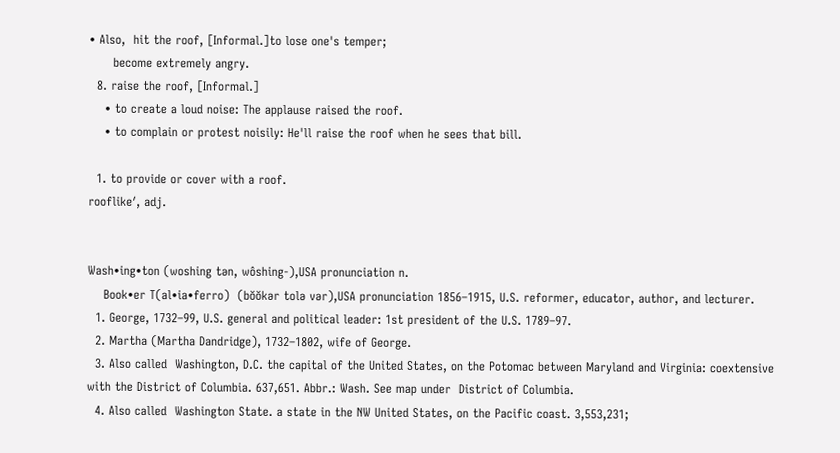• Also,  hit the roof, [Informal.]to lose one's temper;
      become extremely angry.
  8. raise the roof, [Informal.]
    • to create a loud noise: The applause raised the roof.
    • to complain or protest noisily: He'll raise the roof when he sees that bill.

  1. to provide or cover with a roof.
rooflike′, adj.


Wash•ing•ton (woshing tən, wôshing-),USA pronunciation n.
    Book•er T(al•ia•ferro)  (bŏŏkər tolə vər),USA pronunciation 1856–1915, U.S. reformer, educator, author, and lecturer.
  1. George, 1732–99, U.S. general and political leader: 1st president of the U.S. 1789–97.
  2. Martha (Martha Dandridge), 1732–1802, wife of George.
  3. Also called  Washington, D.C. the capital of the United States, on the Potomac between Maryland and Virginia: coextensive with the District of Columbia. 637,651. Abbr.: Wash. See map under  District of Columbia.
  4. Also called  Washington State. a state in the NW United States, on the Pacific coast. 3,553,231;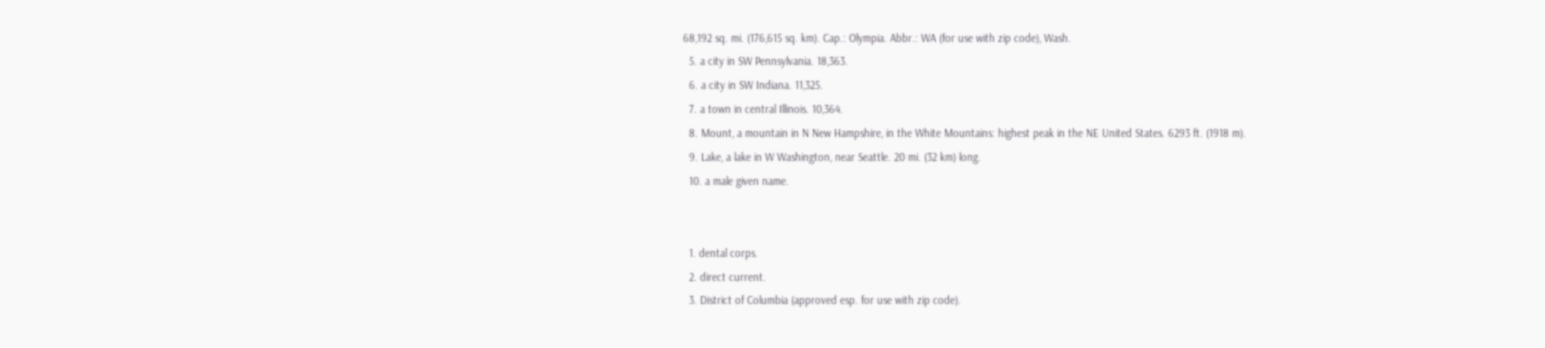68,192 sq. mi. (176,615 sq. km). Cap.: Olympia. Abbr.: WA (for use with zip code), Wash.
  5. a city in SW Pennsylvania. 18,363.
  6. a city in SW Indiana. 11,325.
  7. a town in central Illinois. 10,364.
  8. Mount, a mountain in N New Hampshire, in the White Mountains: highest peak in the NE United States. 6293 ft. (1918 m).
  9. Lake, a lake in W Washington, near Seattle. 20 mi. (32 km) long.
  10. a male given name.


  1. dental corps.
  2. direct current.
  3. District of Columbia (approved esp. for use with zip code).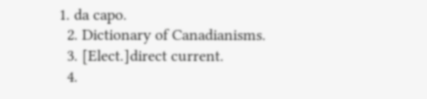1. da capo.
  2. Dictionary of Canadianisms.
  3. [Elect.]direct current.
  4.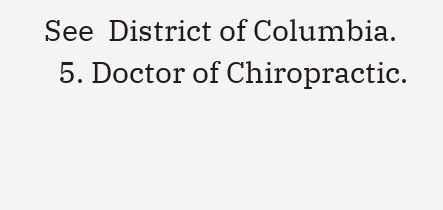See  District of Columbia.
  5. Doctor of Chiropractic.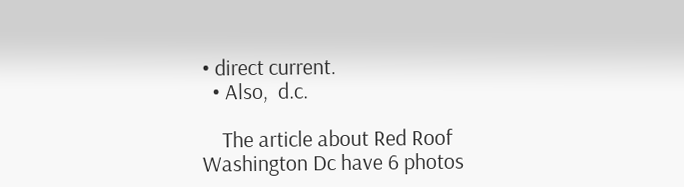• direct current.
  • Also,  d.c.

    The article about Red Roof Washington Dc have 6 photos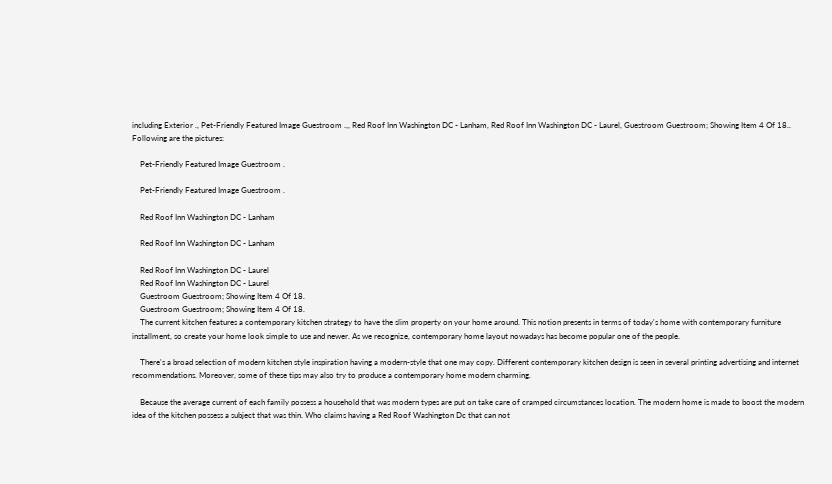including Exterior ., Pet-Friendly Featured Image Guestroom .,, Red Roof Inn Washington DC - Lanham, Red Roof Inn Washington DC - Laurel, Guestroom Guestroom; Showing Item 4 Of 18.. Following are the pictures:

    Pet-Friendly Featured Image Guestroom .

    Pet-Friendly Featured Image Guestroom .

    Red Roof Inn Washington DC - Lanham

    Red Roof Inn Washington DC - Lanham

    Red Roof Inn Washington DC - Laurel
    Red Roof Inn Washington DC - Laurel
    Guestroom Guestroom; Showing Item 4 Of 18.
    Guestroom Guestroom; Showing Item 4 Of 18.
    The current kitchen features a contemporary kitchen strategy to have the slim property on your home around. This notion presents in terms of today's home with contemporary furniture installment, so create your home look simple to use and newer. As we recognize, contemporary home layout nowadays has become popular one of the people.

    There's a broad selection of modern kitchen style inspiration having a modern-style that one may copy. Different contemporary kitchen design is seen in several printing advertising and internet recommendations. Moreover, some of these tips may also try to produce a contemporary home modern charming.

    Because the average current of each family possess a household that was modern types are put on take care of cramped circumstances location. The modern home is made to boost the modern idea of the kitchen possess a subject that was thin. Who claims having a Red Roof Washington Dc that can not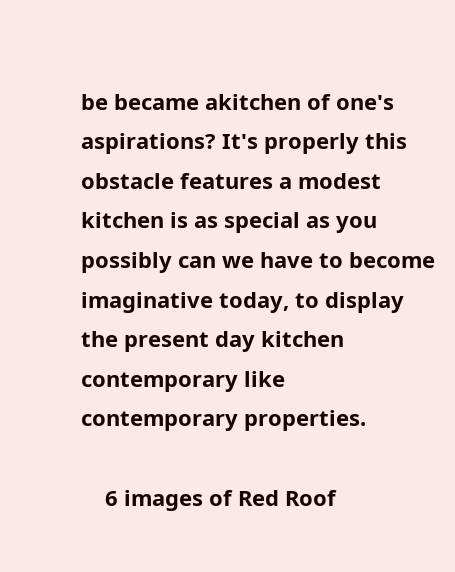be became akitchen of one's aspirations? It's properly this obstacle features a modest kitchen is as special as you possibly can we have to become imaginative today, to display the present day kitchen contemporary like contemporary properties.

    6 images of Red Roof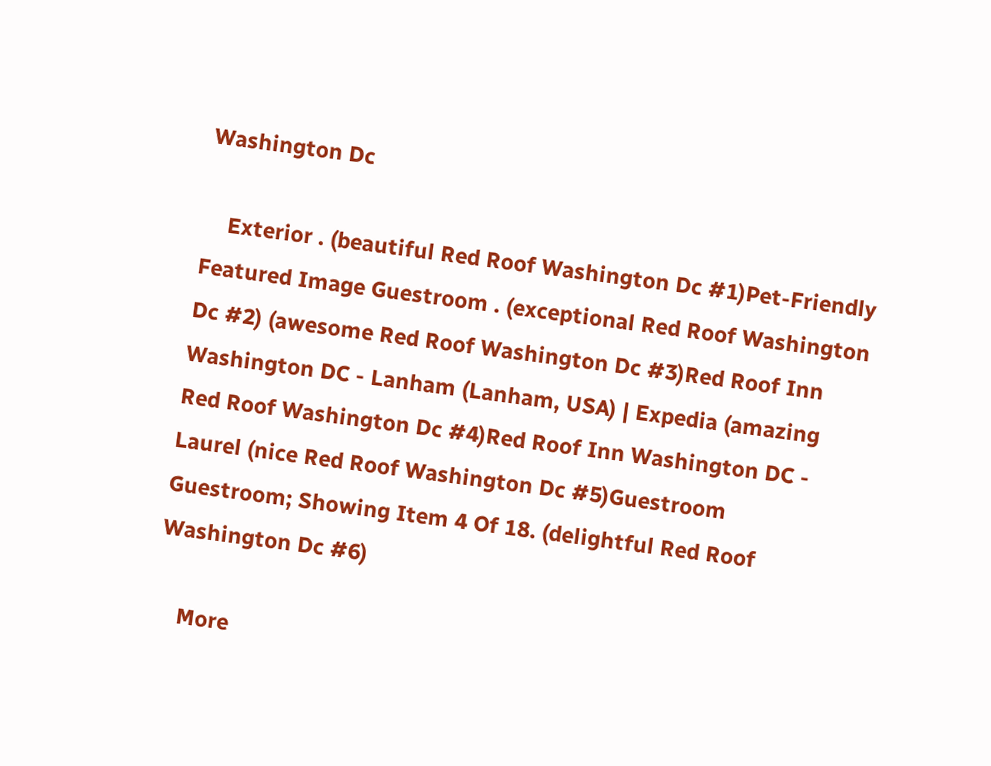Washington Dc

    Exterior . (beautiful Red Roof Washington Dc #1)Pet-Friendly Featured Image Guestroom . (exceptional Red Roof Washington Dc #2) (awesome Red Roof Washington Dc #3)Red Roof Inn Washington DC - Lanham (Lanham, USA) | Expedia (amazing Red Roof Washington Dc #4)Red Roof Inn Washington DC - Laurel (nice Red Roof Washington Dc #5)Guestroom Guestroom; Showing Item 4 Of 18. (delightful Red Roof Washington Dc #6)

    More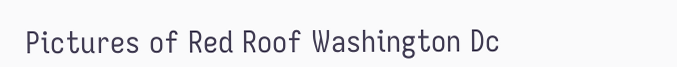Pictures of Red Roof Washington Dc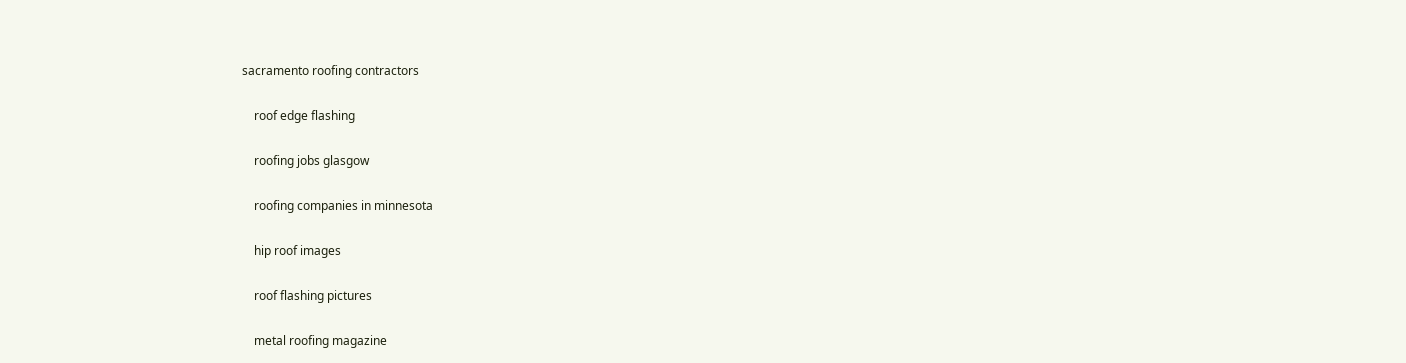sacramento roofing contractors


    roof edge flashing


    roofing jobs glasgow


    roofing companies in minnesota


    hip roof images


    roof flashing pictures


    metal roofing magazine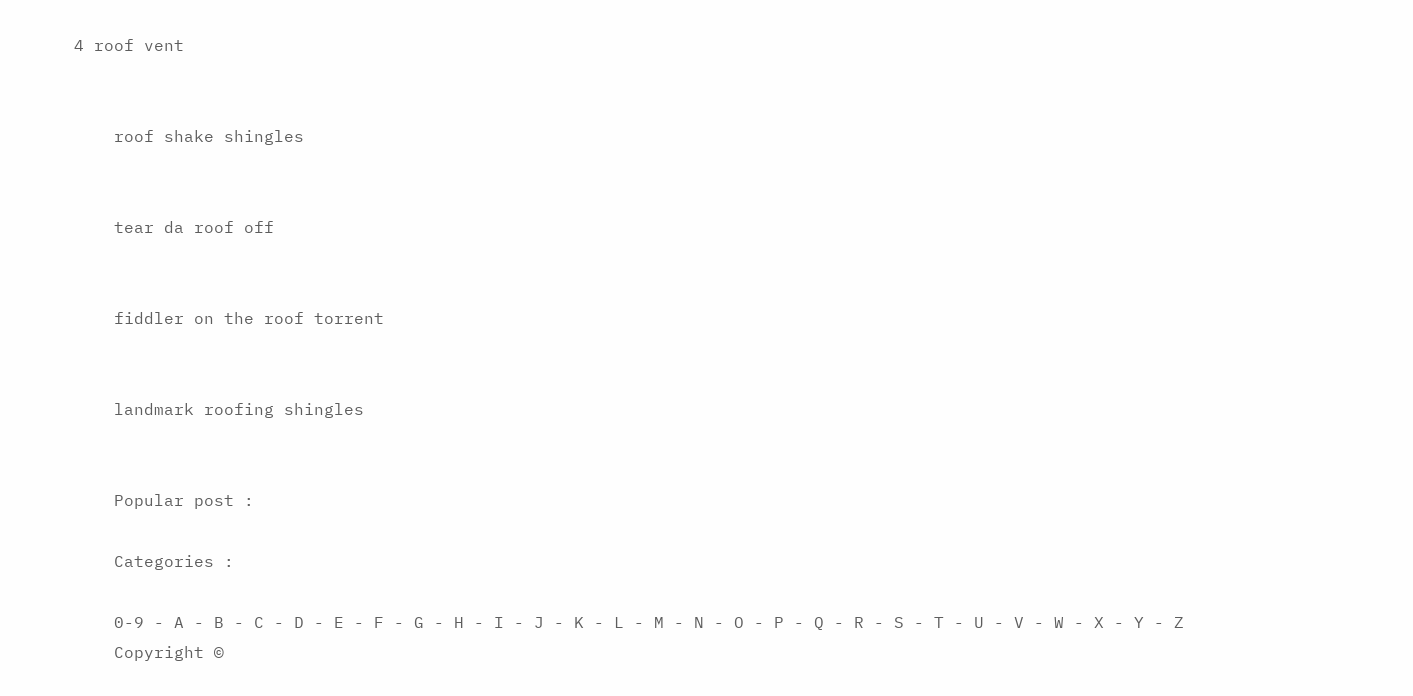4 roof vent


    roof shake shingles


    tear da roof off


    fiddler on the roof torrent


    landmark roofing shingles


    Popular post :

    Categories :

    0-9 - A - B - C - D - E - F - G - H - I - J - K - L - M - N - O - P - Q - R - S - T - U - V - W - X - Y - Z
    Copyright ©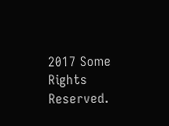2017 Some Rights Reserved.